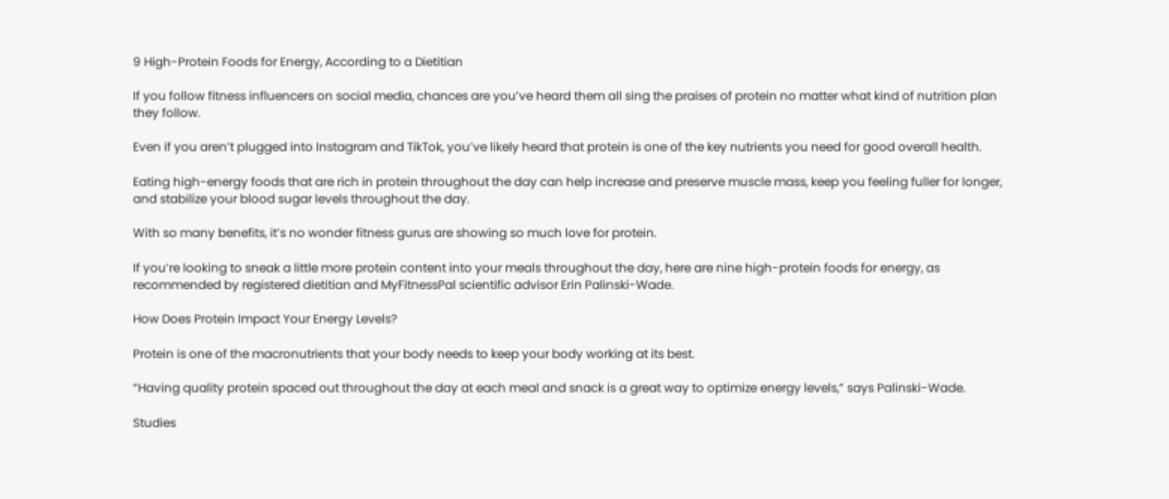9 High-Protein Foods for Energy, According to a Dietitian

If you follow fitness influencers on social media, chances are you’ve heard them all sing the praises of protein no matter what kind of nutrition plan they follow.

Even if you aren’t plugged into Instagram and TikTok, you’ve likely heard that protein is one of the key nutrients you need for good overall health.

Eating high-energy foods that are rich in protein throughout the day can help increase and preserve muscle mass, keep you feeling fuller for longer, and stabilize your blood sugar levels throughout the day.

With so many benefits, it’s no wonder fitness gurus are showing so much love for protein.

If you’re looking to sneak a little more protein content into your meals throughout the day, here are nine high-protein foods for energy, as recommended by registered dietitian and MyFitnessPal scientific advisor Erin Palinski-Wade.

How Does Protein Impact Your Energy Levels?

Protein is one of the macronutrients that your body needs to keep your body working at its best.

“Having quality protein spaced out throughout the day at each meal and snack is a great way to optimize energy levels,” says Palinski-Wade.

Studies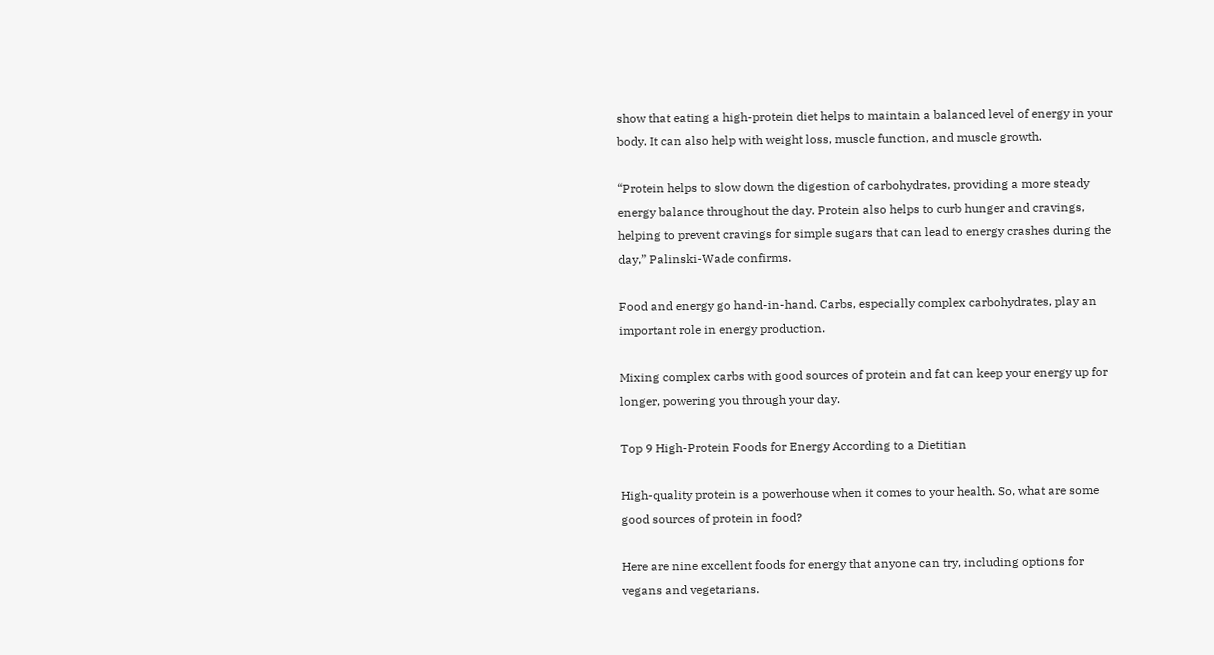show that eating a high-protein diet helps to maintain a balanced level of energy in your body. It can also help with weight loss, muscle function, and muscle growth.

“Protein helps to slow down the digestion of carbohydrates, providing a more steady energy balance throughout the day. Protein also helps to curb hunger and cravings, helping to prevent cravings for simple sugars that can lead to energy crashes during the day,” Palinski-Wade confirms.

Food and energy go hand-in-hand. Carbs, especially complex carbohydrates, play an important role in energy production.

Mixing complex carbs with good sources of protein and fat can keep your energy up for longer, powering you through your day.

Top 9 High-Protein Foods for Energy According to a Dietitian

High-quality protein is a powerhouse when it comes to your health. So, what are some good sources of protein in food?

Here are nine excellent foods for energy that anyone can try, including options for vegans and vegetarians.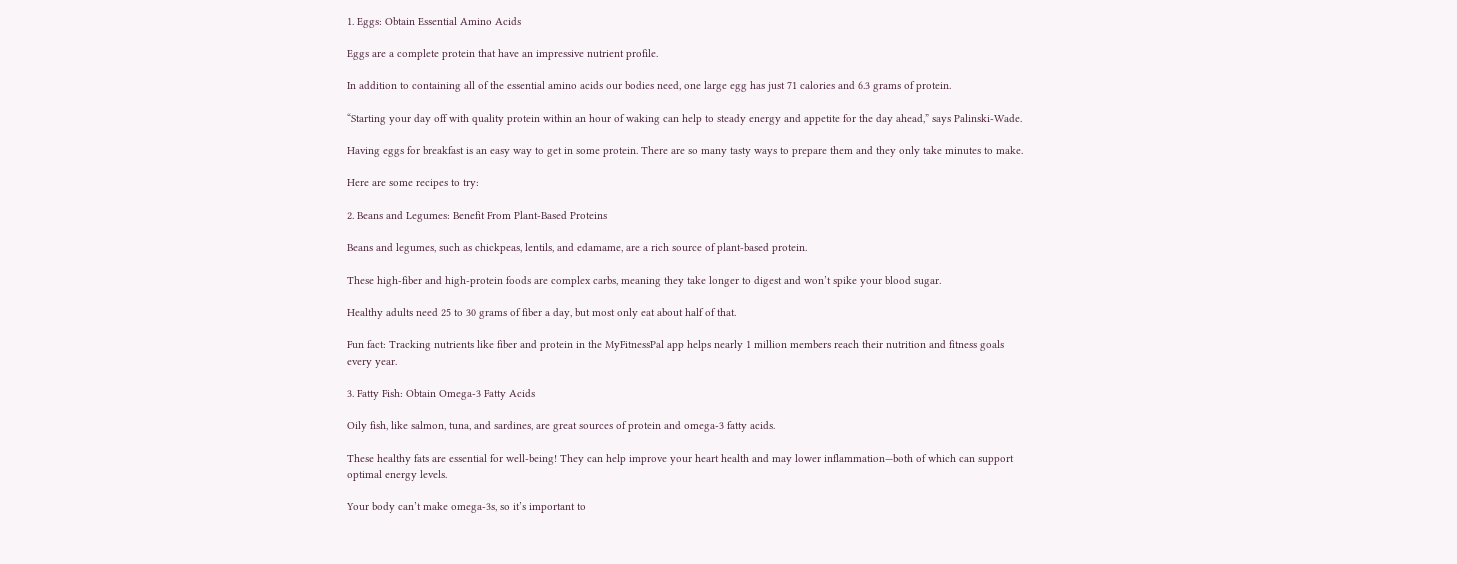1. Eggs: Obtain Essential Amino Acids

Eggs are a complete protein that have an impressive nutrient profile.

In addition to containing all of the essential amino acids our bodies need, one large egg has just 71 calories and 6.3 grams of protein.

“Starting your day off with quality protein within an hour of waking can help to steady energy and appetite for the day ahead,” says Palinski-Wade.

Having eggs for breakfast is an easy way to get in some protein. There are so many tasty ways to prepare them and they only take minutes to make.

Here are some recipes to try:

2. Beans and Legumes: Benefit From Plant-Based Proteins

Beans and legumes, such as chickpeas, lentils, and edamame, are a rich source of plant-based protein.

These high-fiber and high-protein foods are complex carbs, meaning they take longer to digest and won’t spike your blood sugar.

Healthy adults need 25 to 30 grams of fiber a day, but most only eat about half of that.

Fun fact: Tracking nutrients like fiber and protein in the MyFitnessPal app helps nearly 1 million members reach their nutrition and fitness goals every year.

3. Fatty Fish: Obtain Omega-3 Fatty Acids

Oily fish, like salmon, tuna, and sardines, are great sources of protein and omega-3 fatty acids.

These healthy fats are essential for well-being! They can help improve your heart health and may lower inflammation—both of which can support optimal energy levels.

Your body can’t make omega-3s, so it’s important to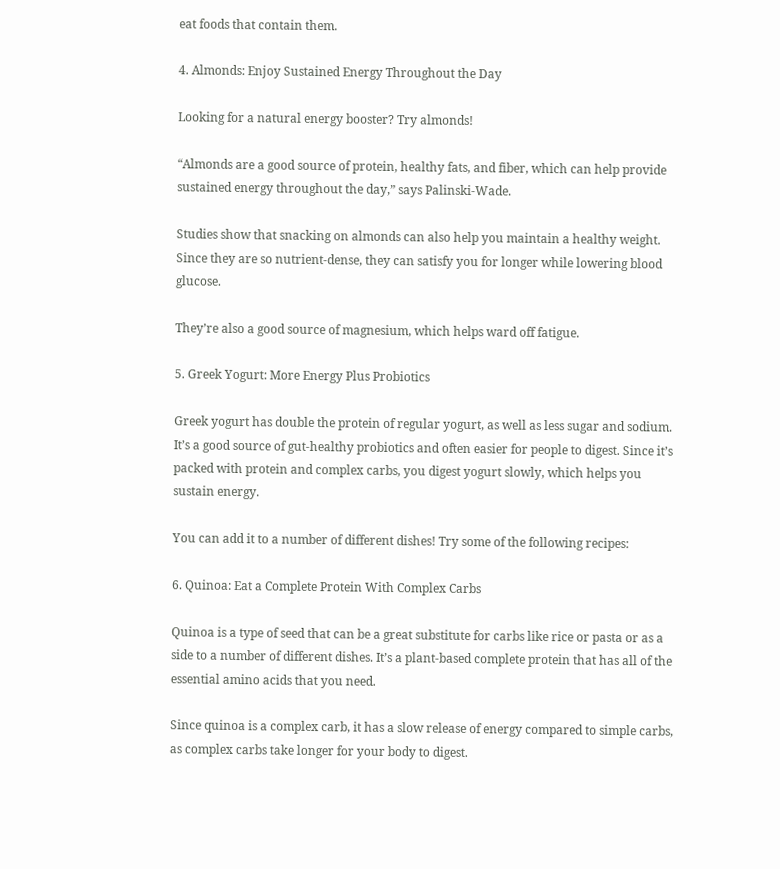eat foods that contain them.

4. Almonds: Enjoy Sustained Energy Throughout the Day

Looking for a natural energy booster? Try almonds!

“Almonds are a good source of protein, healthy fats, and fiber, which can help provide sustained energy throughout the day,” says Palinski-Wade.

Studies show that snacking on almonds can also help you maintain a healthy weight. Since they are so nutrient-dense, they can satisfy you for longer while lowering blood glucose.

They’re also a good source of magnesium, which helps ward off fatigue.

5. Greek Yogurt: More Energy Plus Probiotics

Greek yogurt has double the protein of regular yogurt, as well as less sugar and sodium. It’s a good source of gut-healthy probiotics and often easier for people to digest. Since it’s packed with protein and complex carbs, you digest yogurt slowly, which helps you sustain energy.

You can add it to a number of different dishes! Try some of the following recipes:

6. Quinoa: Eat a Complete Protein With Complex Carbs

Quinoa is a type of seed that can be a great substitute for carbs like rice or pasta or as a side to a number of different dishes. It’s a plant-based complete protein that has all of the essential amino acids that you need.

Since quinoa is a complex carb, it has a slow release of energy compared to simple carbs, as complex carbs take longer for your body to digest.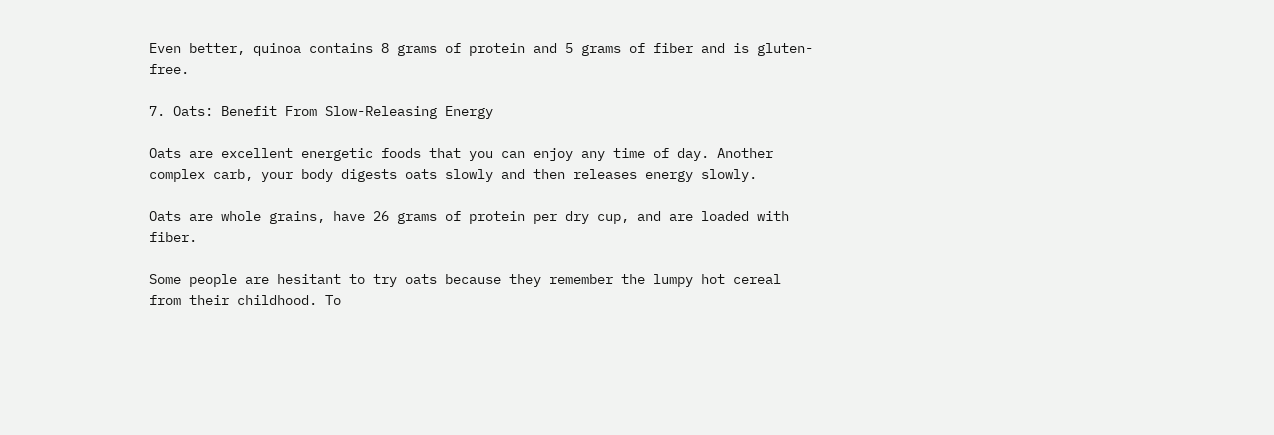Even better, quinoa contains 8 grams of protein and 5 grams of fiber and is gluten-free.

7. Oats: Benefit From Slow-Releasing Energy

Oats are excellent energetic foods that you can enjoy any time of day. Another complex carb, your body digests oats slowly and then releases energy slowly.

Oats are whole grains, have 26 grams of protein per dry cup, and are loaded with fiber.

Some people are hesitant to try oats because they remember the lumpy hot cereal from their childhood. To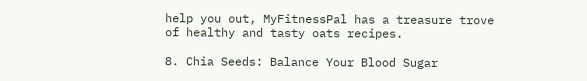help you out, MyFitnessPal has a treasure trove of healthy and tasty oats recipes.

8. Chia Seeds: Balance Your Blood Sugar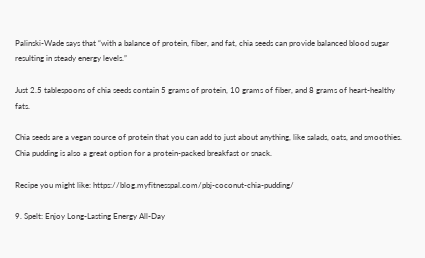Palinski-Wade says that “with a balance of protein, fiber, and fat, chia seeds can provide balanced blood sugar resulting in steady energy levels.”

Just 2.5 tablespoons of chia seeds contain 5 grams of protein, 10 grams of fiber, and 8 grams of heart-healthy fats.

Chia seeds are a vegan source of protein that you can add to just about anything, like salads, oats, and smoothies. Chia pudding is also a great option for a protein-packed breakfast or snack.

Recipe you might like: https://blog.myfitnesspal.com/pbj-coconut-chia-pudding/

9. Spelt: Enjoy Long-Lasting Energy All-Day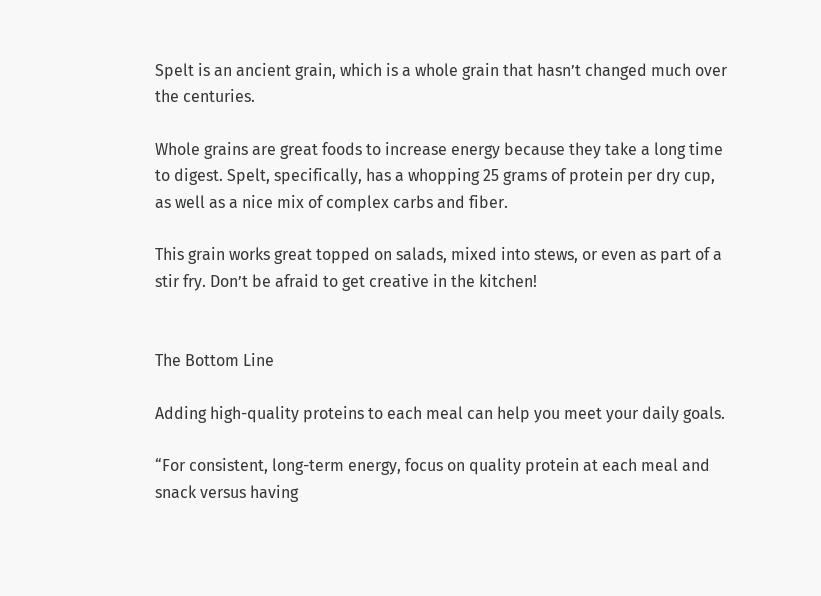Spelt is an ancient grain, which is a whole grain that hasn’t changed much over the centuries.

Whole grains are great foods to increase energy because they take a long time to digest. Spelt, specifically, has a whopping 25 grams of protein per dry cup, as well as a nice mix of complex carbs and fiber.

This grain works great topped on salads, mixed into stews, or even as part of a stir fry. Don’t be afraid to get creative in the kitchen!


The Bottom Line

Adding high-quality proteins to each meal can help you meet your daily goals.

“For consistent, long-term energy, focus on quality protein at each meal and snack versus having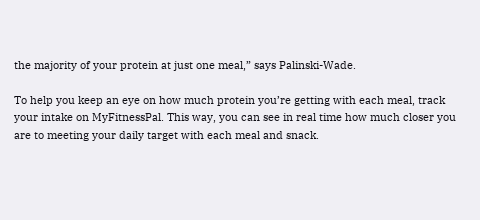the majority of your protein at just one meal,” says Palinski-Wade.

To help you keep an eye on how much protein you’re getting with each meal, track your intake on MyFitnessPal. This way, you can see in real time how much closer you are to meeting your daily target with each meal and snack.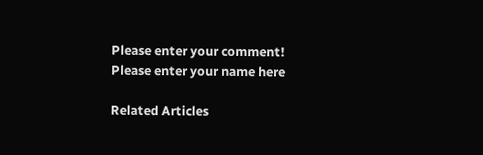Please enter your comment!
Please enter your name here

Related Articles